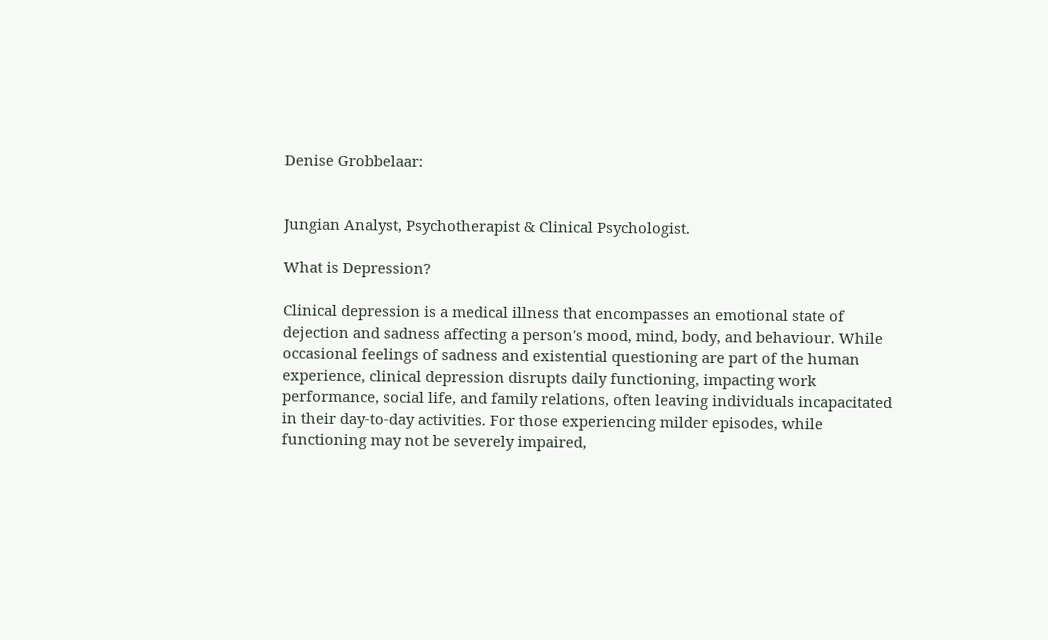Denise Grobbelaar:


Jungian Analyst, Psychotherapist & Clinical Psychologist.

What is Depression?

Clinical depression is a medical illness that encompasses an emotional state of dejection and sadness affecting a person's mood, mind, body, and behaviour. While occasional feelings of sadness and existential questioning are part of the human experience, clinical depression disrupts daily functioning, impacting work performance, social life, and family relations, often leaving individuals incapacitated in their day-to-day activities. For those experiencing milder episodes, while functioning may not be severely impaired,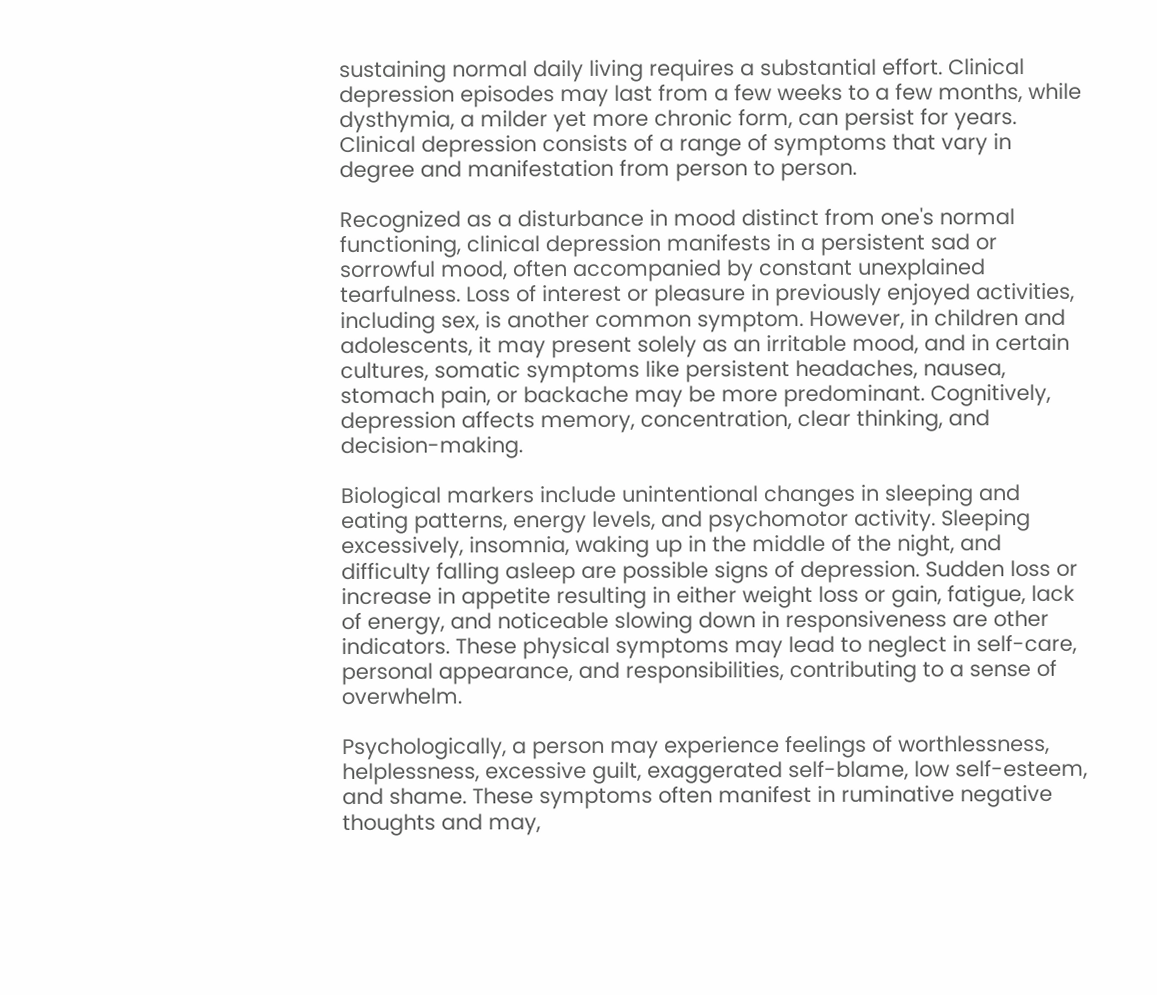sustaining normal daily living requires a substantial effort. Clinical depression episodes may last from a few weeks to a few months, while dysthymia, a milder yet more chronic form, can persist for years. Clinical depression consists of a range of symptoms that vary in degree and manifestation from person to person.

Recognized as a disturbance in mood distinct from one's normal functioning, clinical depression manifests in a persistent sad or sorrowful mood, often accompanied by constant unexplained tearfulness. Loss of interest or pleasure in previously enjoyed activities, including sex, is another common symptom. However, in children and adolescents, it may present solely as an irritable mood, and in certain cultures, somatic symptoms like persistent headaches, nausea, stomach pain, or backache may be more predominant. Cognitively, depression affects memory, concentration, clear thinking, and decision-making.

Biological markers include unintentional changes in sleeping and eating patterns, energy levels, and psychomotor activity. Sleeping excessively, insomnia, waking up in the middle of the night, and difficulty falling asleep are possible signs of depression. Sudden loss or increase in appetite resulting in either weight loss or gain, fatigue, lack of energy, and noticeable slowing down in responsiveness are other indicators. These physical symptoms may lead to neglect in self-care, personal appearance, and responsibilities, contributing to a sense of overwhelm.

Psychologically, a person may experience feelings of worthlessness, helplessness, excessive guilt, exaggerated self-blame, low self-esteem, and shame. These symptoms often manifest in ruminative negative thoughts and may,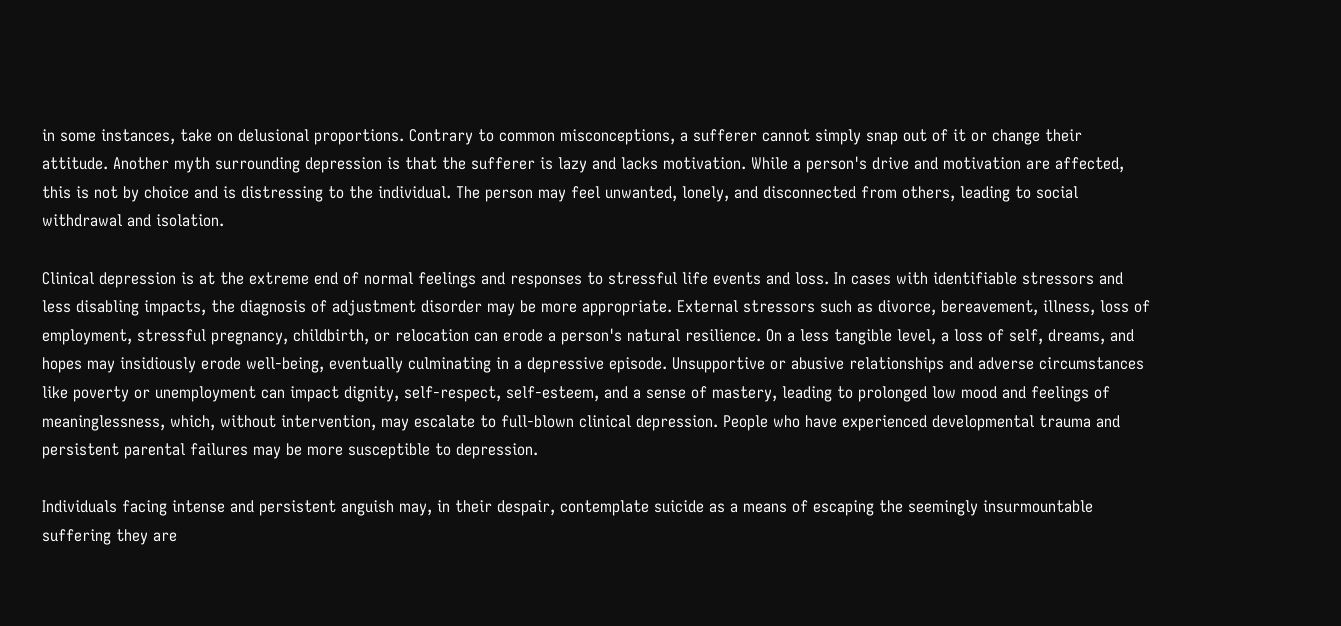in some instances, take on delusional proportions. Contrary to common misconceptions, a sufferer cannot simply snap out of it or change their attitude. Another myth surrounding depression is that the sufferer is lazy and lacks motivation. While a person's drive and motivation are affected, this is not by choice and is distressing to the individual. The person may feel unwanted, lonely, and disconnected from others, leading to social withdrawal and isolation.

Clinical depression is at the extreme end of normal feelings and responses to stressful life events and loss. In cases with identifiable stressors and less disabling impacts, the diagnosis of adjustment disorder may be more appropriate. External stressors such as divorce, bereavement, illness, loss of employment, stressful pregnancy, childbirth, or relocation can erode a person's natural resilience. On a less tangible level, a loss of self, dreams, and hopes may insidiously erode well-being, eventually culminating in a depressive episode. Unsupportive or abusive relationships and adverse circumstances like poverty or unemployment can impact dignity, self-respect, self-esteem, and a sense of mastery, leading to prolonged low mood and feelings of meaninglessness, which, without intervention, may escalate to full-blown clinical depression. People who have experienced developmental trauma and persistent parental failures may be more susceptible to depression.

Individuals facing intense and persistent anguish may, in their despair, contemplate suicide as a means of escaping the seemingly insurmountable suffering they are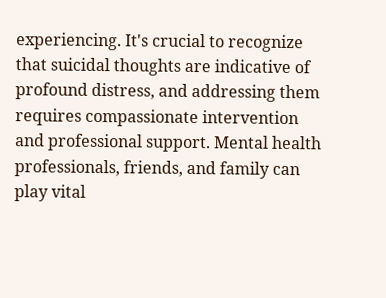experiencing. It's crucial to recognize that suicidal thoughts are indicative of profound distress, and addressing them requires compassionate intervention and professional support. Mental health professionals, friends, and family can play vital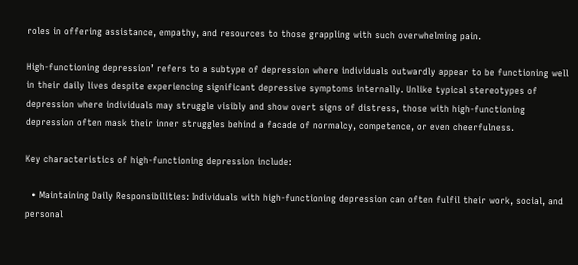roles in offering assistance, empathy, and resources to those grappling with such overwhelming pain.

High-functioning depression’ refers to a subtype of depression where individuals outwardly appear to be functioning well in their daily lives despite experiencing significant depressive symptoms internally. Unlike typical stereotypes of depression where individuals may struggle visibly and show overt signs of distress, those with high-functioning depression often mask their inner struggles behind a facade of normalcy, competence, or even cheerfulness.

Key characteristics of high-functioning depression include:

  • Maintaining Daily Responsibilities: Individuals with high-functioning depression can often fulfil their work, social, and personal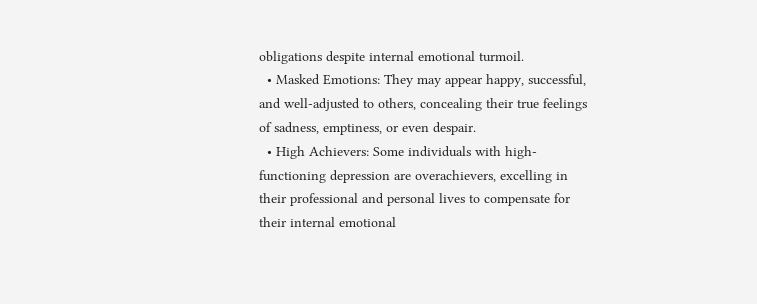obligations despite internal emotional turmoil.
  • Masked Emotions: They may appear happy, successful, and well-adjusted to others, concealing their true feelings of sadness, emptiness, or even despair.
  • High Achievers: Some individuals with high-functioning depression are overachievers, excelling in their professional and personal lives to compensate for their internal emotional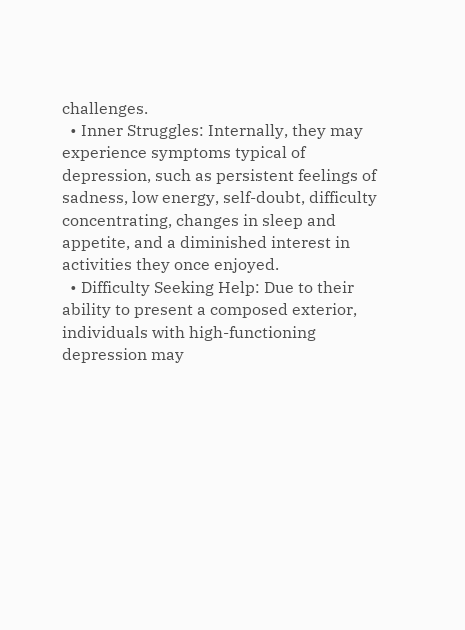challenges.
  • Inner Struggles: Internally, they may experience symptoms typical of depression, such as persistent feelings of sadness, low energy, self-doubt, difficulty concentrating, changes in sleep and appetite, and a diminished interest in activities they once enjoyed.
  • Difficulty Seeking Help: Due to their ability to present a composed exterior, individuals with high-functioning depression may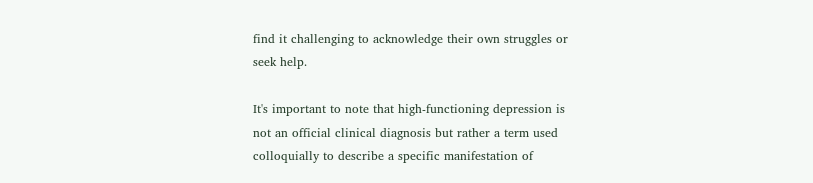find it challenging to acknowledge their own struggles or seek help.

It's important to note that high-functioning depression is not an official clinical diagnosis but rather a term used colloquially to describe a specific manifestation of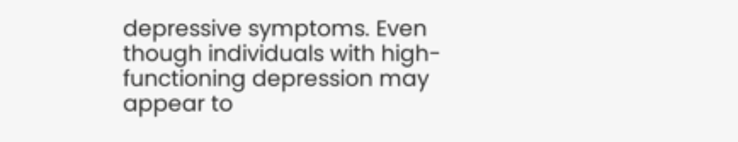depressive symptoms. Even though individuals with high-functioning depression may appear to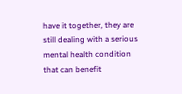have it together, they are still dealing with a serious mental health condition that can benefit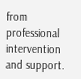from professional intervention and support.